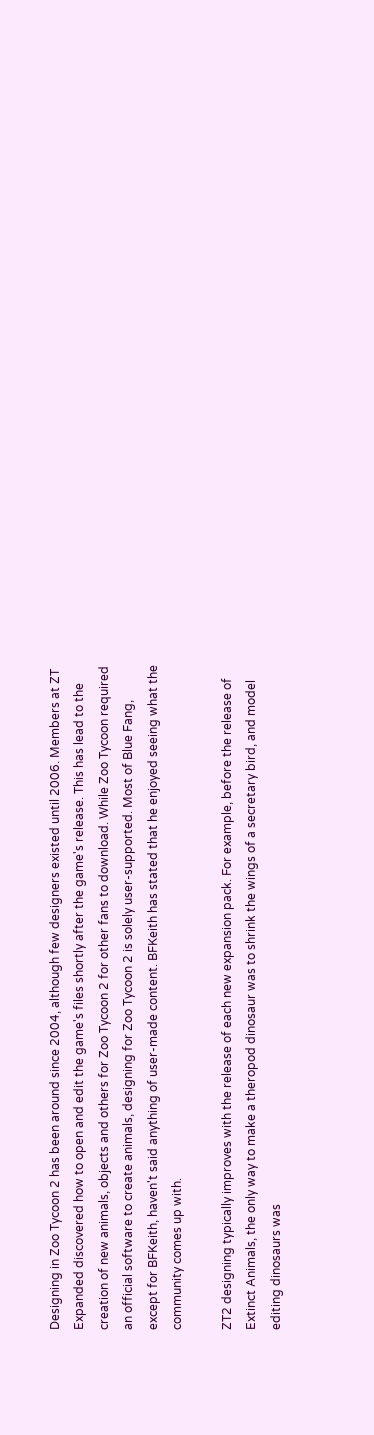Designing in Zoo Tycoon 2 has been around since 2004, although few designers existed until 2006. Members at ZT Expanded discovered how to open and edit the game's files shortly after the game's release. This has lead to the creation of new animals, objects and others for Zoo Tycoon 2 for other fans to download. While Zoo Tycoon required an official software to create animals, designing for Zoo Tycoon 2 is solely user-supported. Most of Blue Fang, except for BFKeith, haven't said anything of user-made content. BFKeith has stated that he enjoyed seeing what the community comes up with.

ZT2 designing typically improves with the release of each new expansion pack. For example, before the release of Extinct Animals, the only way to make a theropod dinosaur was to shrink the wings of a secretary bird, and model editing dinosaurs was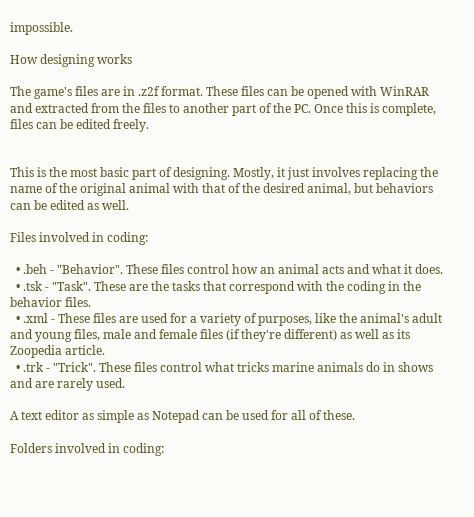impossible.

How designing works

The game's files are in .z2f format. These files can be opened with WinRAR and extracted from the files to another part of the PC. Once this is complete, files can be edited freely.


This is the most basic part of designing. Mostly, it just involves replacing the name of the original animal with that of the desired animal, but behaviors can be edited as well.

Files involved in coding:

  • .beh - "Behavior". These files control how an animal acts and what it does.
  • .tsk - "Task". These are the tasks that correspond with the coding in the behavior files.
  • .xml - These files are used for a variety of purposes, like the animal's adult and young files, male and female files (if they're different) as well as its Zoopedia article.
  • .trk - "Trick". These files control what tricks marine animals do in shows and are rarely used.

A text editor as simple as Notepad can be used for all of these.

Folders involved in coding: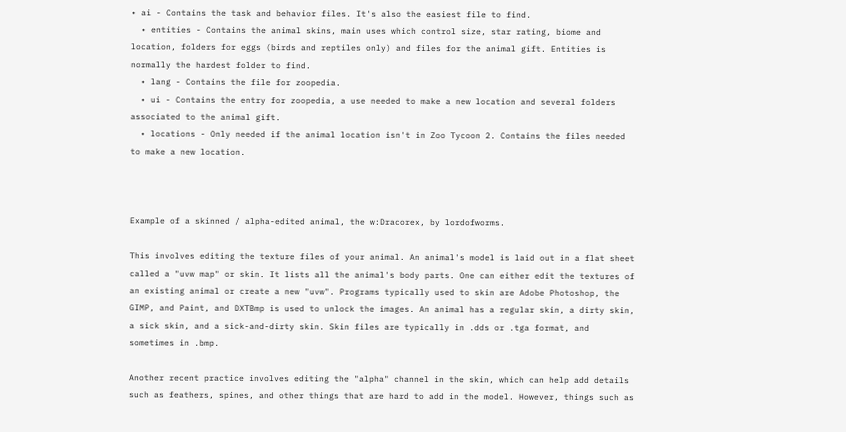• ai - Contains the task and behavior files. It's also the easiest file to find.
  • entities - Contains the animal skins, main uses which control size, star rating, biome and location, folders for eggs (birds and reptiles only) and files for the animal gift. Entities is normally the hardest folder to find.
  • lang - Contains the file for zoopedia.
  • ui - Contains the entry for zoopedia, a use needed to make a new location and several folders associated to the animal gift.
  • locations - Only needed if the animal location isn't in Zoo Tycoon 2. Contains the files needed to make a new location.



Example of a skinned / alpha-edited animal, the w:Dracorex, by lordofworms.

This involves editing the texture files of your animal. An animal's model is laid out in a flat sheet called a "uvw map" or skin. It lists all the animal's body parts. One can either edit the textures of an existing animal or create a new "uvw". Programs typically used to skin are Adobe Photoshop, the GIMP, and Paint, and DXTBmp is used to unlock the images. An animal has a regular skin, a dirty skin, a sick skin, and a sick-and-dirty skin. Skin files are typically in .dds or .tga format, and sometimes in .bmp.

Another recent practice involves editing the "alpha" channel in the skin, which can help add details such as feathers, spines, and other things that are hard to add in the model. However, things such as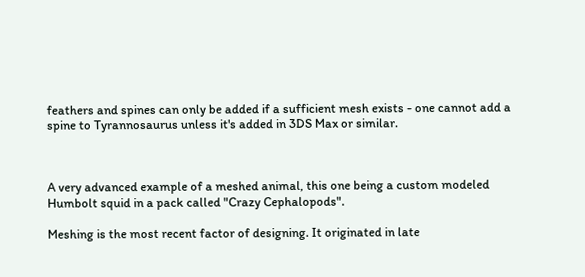feathers and spines can only be added if a sufficient mesh exists - one cannot add a spine to Tyrannosaurus unless it's added in 3DS Max or similar.



A very advanced example of a meshed animal, this one being a custom modeled Humbolt squid in a pack called "Crazy Cephalopods".

Meshing is the most recent factor of designing. It originated in late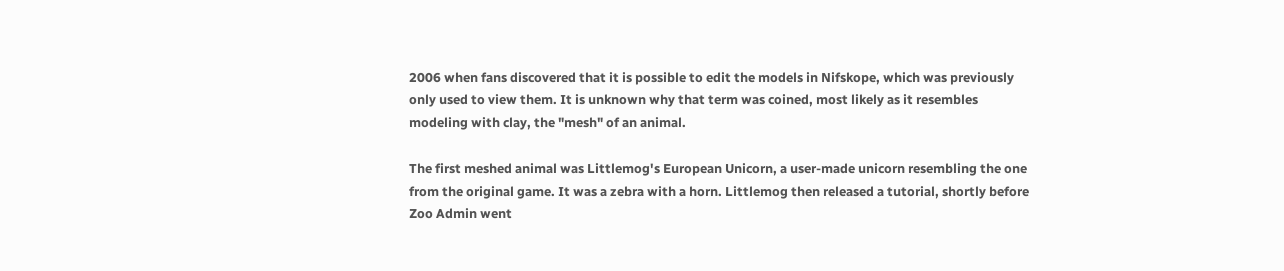2006 when fans discovered that it is possible to edit the models in Nifskope, which was previously only used to view them. It is unknown why that term was coined, most likely as it resembles modeling with clay, the "mesh" of an animal.

The first meshed animal was Littlemog's European Unicorn, a user-made unicorn resembling the one from the original game. It was a zebra with a horn. Littlemog then released a tutorial, shortly before Zoo Admin went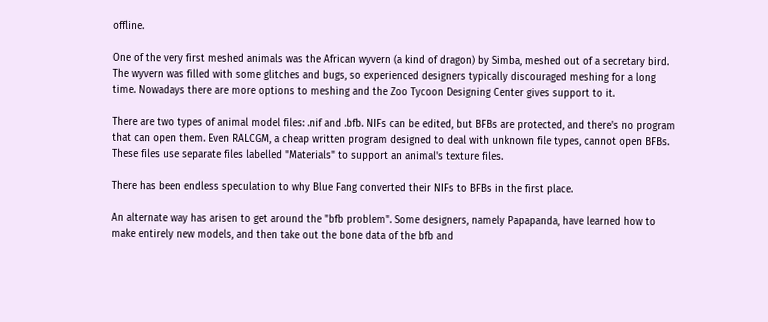offline.

One of the very first meshed animals was the African wyvern (a kind of dragon) by Simba, meshed out of a secretary bird. The wyvern was filled with some glitches and bugs, so experienced designers typically discouraged meshing for a long time. Nowadays there are more options to meshing and the Zoo Tycoon Designing Center gives support to it.

There are two types of animal model files: .nif and .bfb. NIFs can be edited, but BFBs are protected, and there's no program that can open them. Even RALCGM, a cheap written program designed to deal with unknown file types, cannot open BFBs. These files use separate files labelled "Materials" to support an animal's texture files.

There has been endless speculation to why Blue Fang converted their NIFs to BFBs in the first place.

An alternate way has arisen to get around the "bfb problem". Some designers, namely Papapanda, have learned how to make entirely new models, and then take out the bone data of the bfb and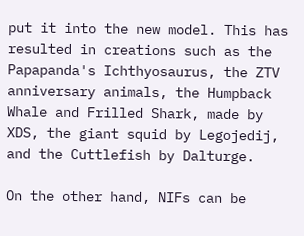put it into the new model. This has resulted in creations such as the Papapanda's Ichthyosaurus, the ZTV anniversary animals, the Humpback Whale and Frilled Shark, made by XDS, the giant squid by Legojedij, and the Cuttlefish by Dalturge.

On the other hand, NIFs can be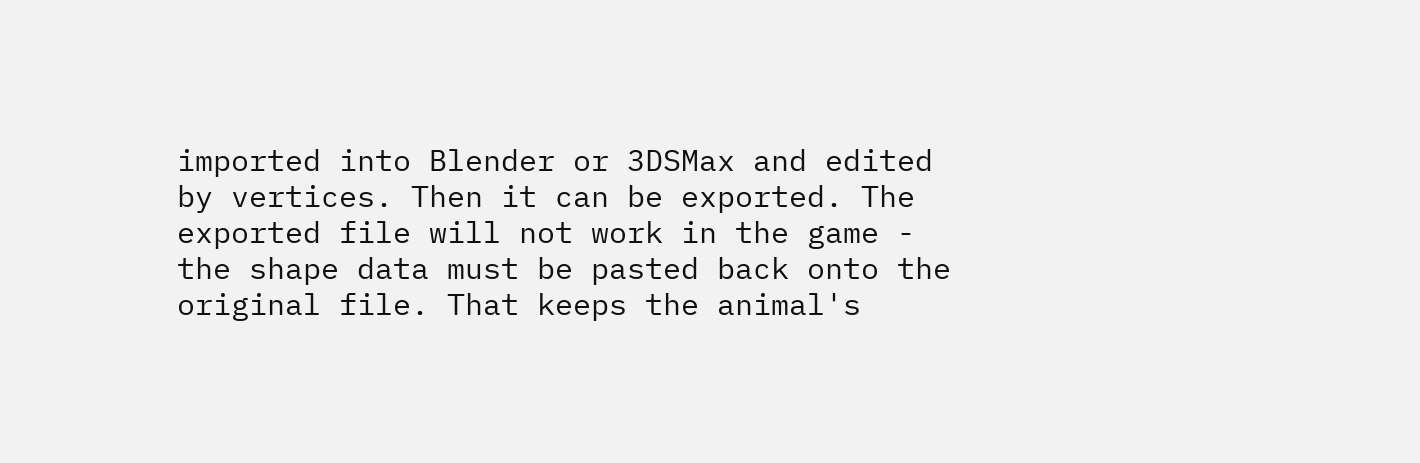imported into Blender or 3DSMax and edited by vertices. Then it can be exported. The exported file will not work in the game - the shape data must be pasted back onto the original file. That keeps the animal's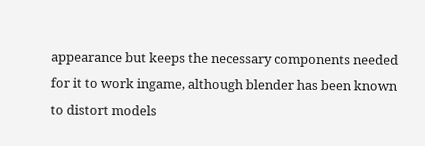appearance but keeps the necessary components needed for it to work ingame, although blender has been known to distort models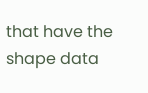that have the shape data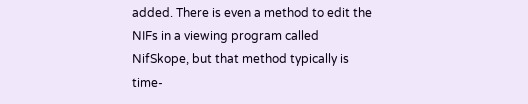added. There is even a method to edit the NIFs in a viewing program called NifSkope, but that method typically is time-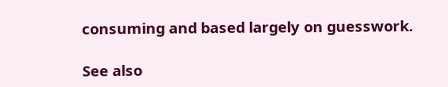consuming and based largely on guesswork.

See also